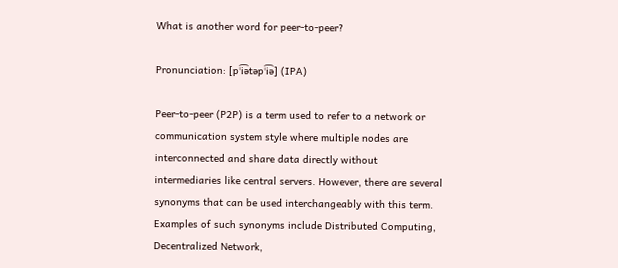What is another word for peer-to-peer?

Pronunciation: [pˈi͡ətəpˈi͡ə] (IPA)

Peer-to-peer (P2P) is a term used to refer to a network or communication system style where multiple nodes are interconnected and share data directly without intermediaries like central servers. However, there are several synonyms that can be used interchangeably with this term. Examples of such synonyms include Distributed Computing, Decentralized Network,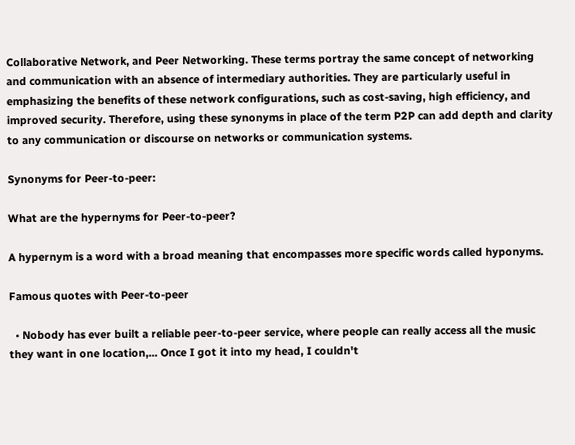Collaborative Network, and Peer Networking. These terms portray the same concept of networking and communication with an absence of intermediary authorities. They are particularly useful in emphasizing the benefits of these network configurations, such as cost-saving, high efficiency, and improved security. Therefore, using these synonyms in place of the term P2P can add depth and clarity to any communication or discourse on networks or communication systems.

Synonyms for Peer-to-peer:

What are the hypernyms for Peer-to-peer?

A hypernym is a word with a broad meaning that encompasses more specific words called hyponyms.

Famous quotes with Peer-to-peer

  • Nobody has ever built a reliable peer-to-peer service, where people can really access all the music they want in one location,... Once I got it into my head, I couldn't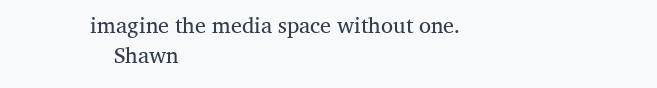imagine the media space without one.
    Shawn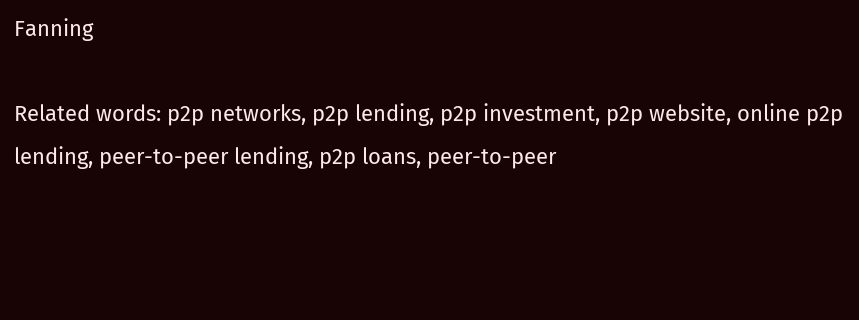Fanning

Related words: p2p networks, p2p lending, p2p investment, p2p website, online p2p lending, peer-to-peer lending, p2p loans, peer-to-peer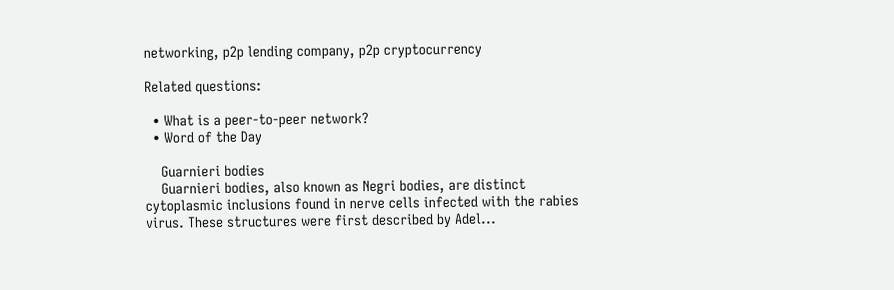networking, p2p lending company, p2p cryptocurrency

Related questions:

  • What is a peer-to-peer network?
  • Word of the Day

    Guarnieri bodies
    Guarnieri bodies, also known as Negri bodies, are distinct cytoplasmic inclusions found in nerve cells infected with the rabies virus. These structures were first described by Adel...